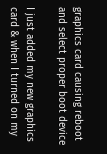graphics card causing reboot and select proper boot device

I just added my new graphics card & when I turned on my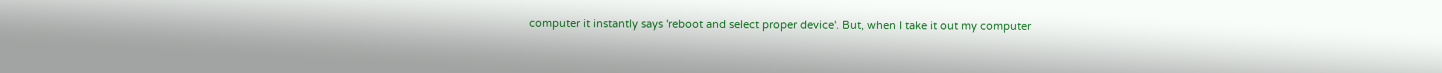computer it instantly says 'reboot and select proper device'. But, when I take it out my computer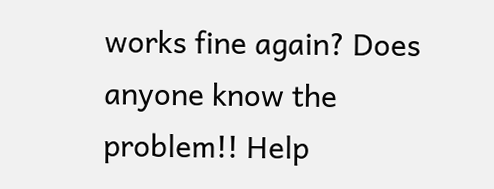works fine again? Does anyone know the problem!! Help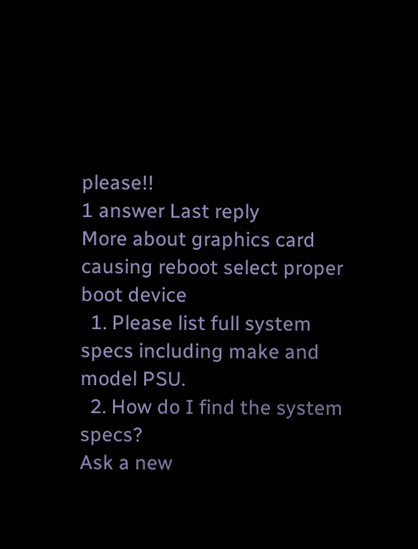please!!
1 answer Last reply
More about graphics card causing reboot select proper boot device
  1. Please list full system specs including make and model PSU.
  2. How do I find the system specs?
Ask a new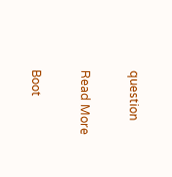question

Read More

Boot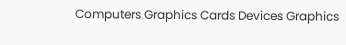Computers Graphics Cards Devices Graphics